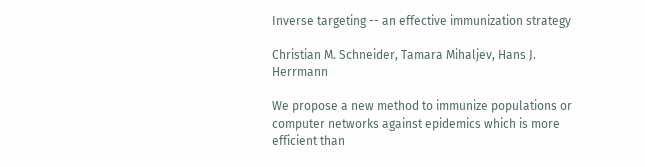Inverse targeting -- an effective immunization strategy

Christian M. Schneider, Tamara Mihaljev, Hans J. Herrmann

We propose a new method to immunize populations or computer networks against epidemics which is more efficient than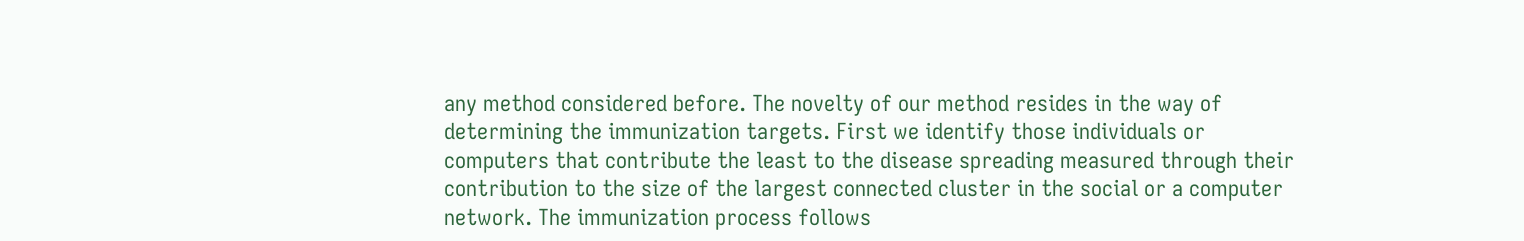any method considered before. The novelty of our method resides in the way of determining the immunization targets. First we identify those individuals or computers that contribute the least to the disease spreading measured through their contribution to the size of the largest connected cluster in the social or a computer network. The immunization process follows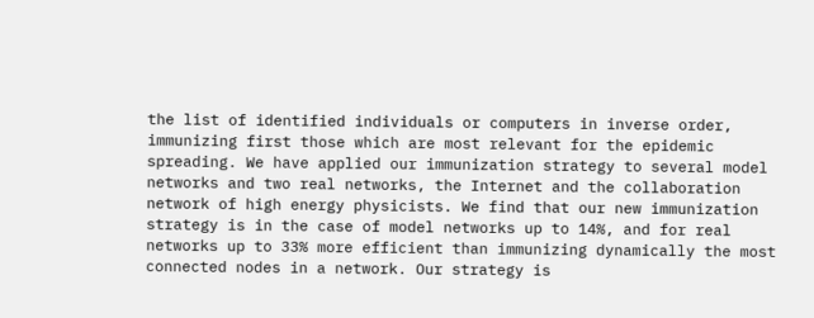the list of identified individuals or computers in inverse order, immunizing first those which are most relevant for the epidemic spreading. We have applied our immunization strategy to several model networks and two real networks, the Internet and the collaboration network of high energy physicists. We find that our new immunization strategy is in the case of model networks up to 14%, and for real networks up to 33% more efficient than immunizing dynamically the most connected nodes in a network. Our strategy is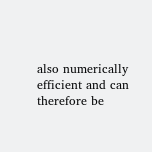also numerically efficient and can therefore be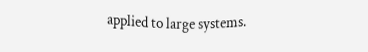applied to large systems.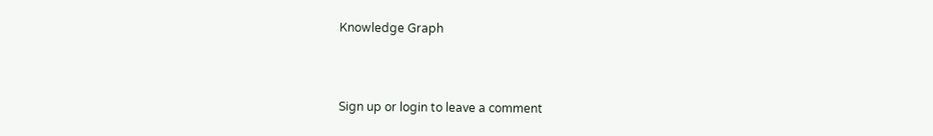Knowledge Graph



Sign up or login to leave a comment